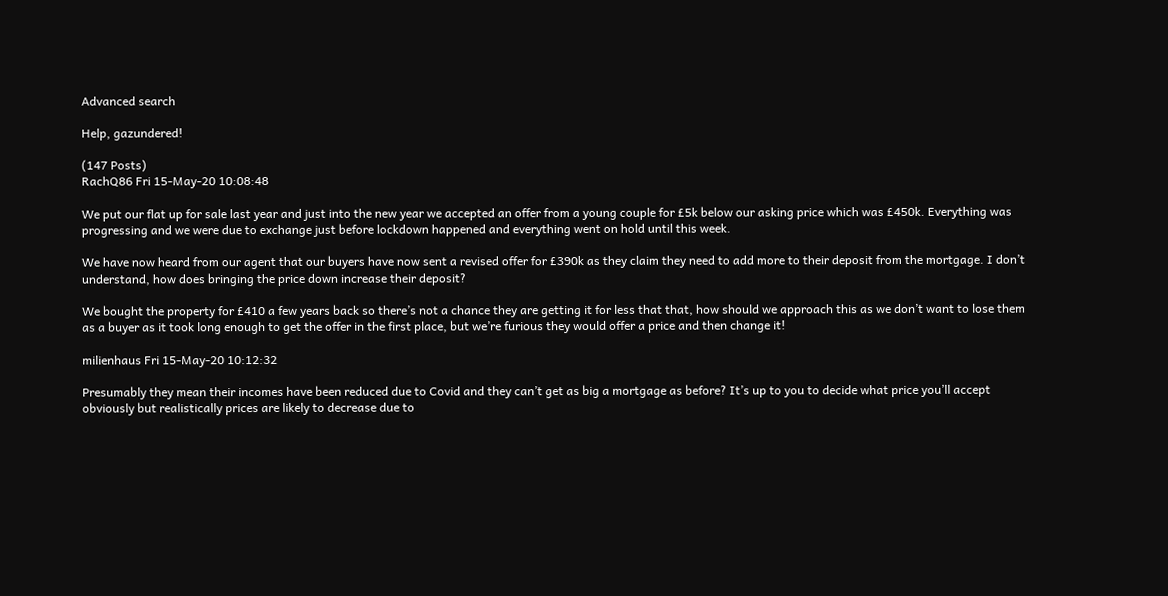Advanced search

Help, gazundered!

(147 Posts)
RachQ86 Fri 15-May-20 10:08:48

We put our flat up for sale last year and just into the new year we accepted an offer from a young couple for £5k below our asking price which was £450k. Everything was progressing and we were due to exchange just before lockdown happened and everything went on hold until this week.

We have now heard from our agent that our buyers have now sent a revised offer for £390k as they claim they need to add more to their deposit from the mortgage. I don’t understand, how does bringing the price down increase their deposit?

We bought the property for £410 a few years back so there’s not a chance they are getting it for less that that, how should we approach this as we don’t want to lose them as a buyer as it took long enough to get the offer in the first place, but we’re furious they would offer a price and then change it!

milienhaus Fri 15-May-20 10:12:32

Presumably they mean their incomes have been reduced due to Covid and they can’t get as big a mortgage as before? It’s up to you to decide what price you’ll accept obviously but realistically prices are likely to decrease due to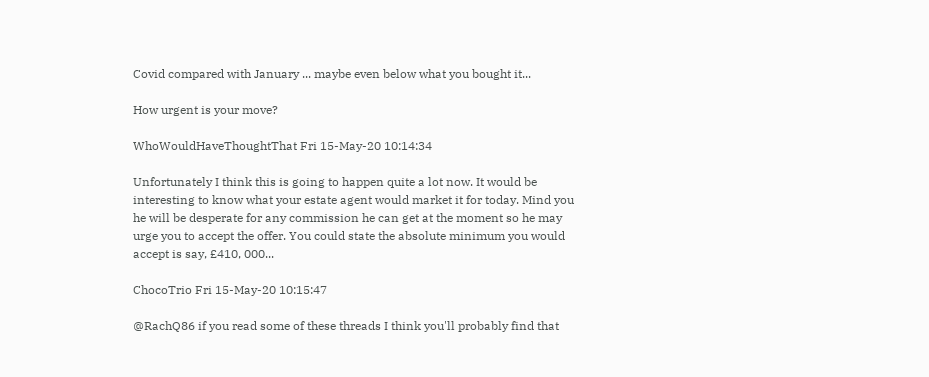Covid compared with January ... maybe even below what you bought it...

How urgent is your move?

WhoWouldHaveThoughtThat Fri 15-May-20 10:14:34

Unfortunately I think this is going to happen quite a lot now. It would be interesting to know what your estate agent would market it for today. Mind you he will be desperate for any commission he can get at the moment so he may urge you to accept the offer. You could state the absolute minimum you would accept is say, £410, 000...

ChocoTrio Fri 15-May-20 10:15:47

@RachQ86 if you read some of these threads I think you'll probably find that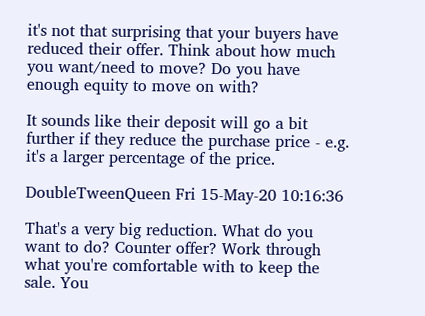it's not that surprising that your buyers have reduced their offer. Think about how much you want/need to move? Do you have enough equity to move on with?

It sounds like their deposit will go a bit further if they reduce the purchase price - e.g. it's a larger percentage of the price.

DoubleTweenQueen Fri 15-May-20 10:16:36

That's a very big reduction. What do you want to do? Counter offer? Work through what you're comfortable with to keep the sale. You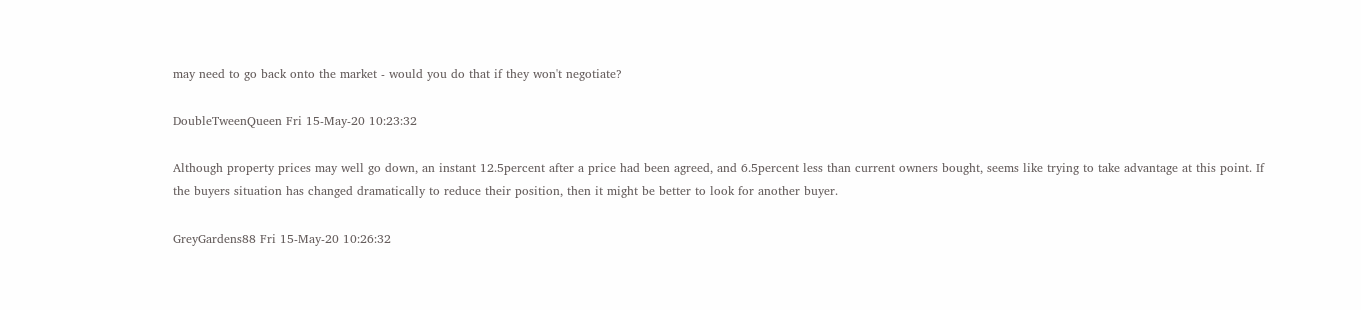may need to go back onto the market - would you do that if they won't negotiate?

DoubleTweenQueen Fri 15-May-20 10:23:32

Although property prices may well go down, an instant 12.5percent after a price had been agreed, and 6.5percent less than current owners bought, seems like trying to take advantage at this point. If the buyers situation has changed dramatically to reduce their position, then it might be better to look for another buyer.

GreyGardens88 Fri 15-May-20 10:26:32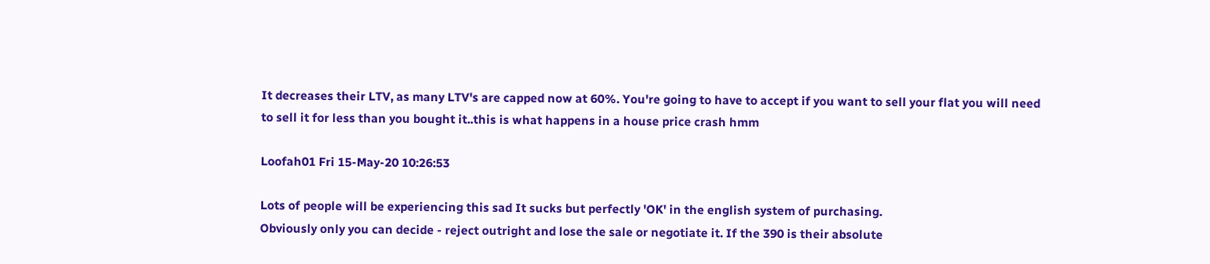It decreases their LTV, as many LTV's are capped now at 60%. You're going to have to accept if you want to sell your flat you will need to sell it for less than you bought it..this is what happens in a house price crash hmm

Loofah01 Fri 15-May-20 10:26:53

Lots of people will be experiencing this sad It sucks but perfectly 'OK' in the english system of purchasing.
Obviously only you can decide - reject outright and lose the sale or negotiate it. If the 390 is their absolute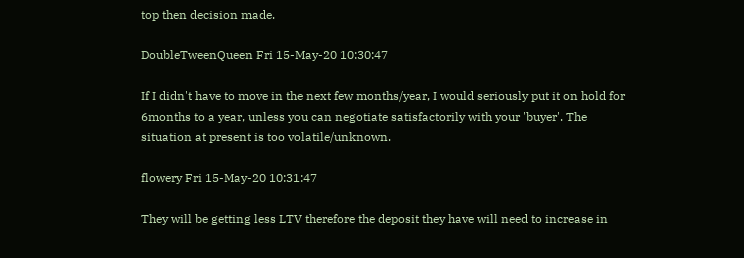top then decision made.

DoubleTweenQueen Fri 15-May-20 10:30:47

If I didn't have to move in the next few months/year, I would seriously put it on hold for 6months to a year, unless you can negotiate satisfactorily with your 'buyer'. The situation at present is too volatile/unknown.

flowery Fri 15-May-20 10:31:47

They will be getting less LTV therefore the deposit they have will need to increase in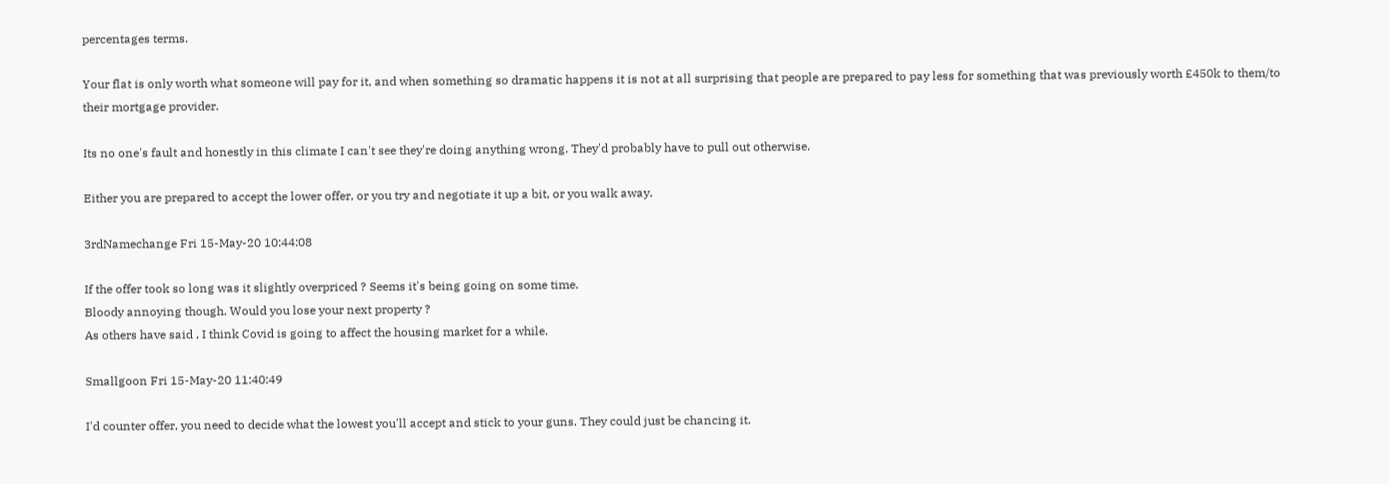percentages terms.

Your flat is only worth what someone will pay for it, and when something so dramatic happens it is not at all surprising that people are prepared to pay less for something that was previously worth £450k to them/to their mortgage provider.

Its no one's fault and honestly in this climate I can't see they're doing anything wrong. They'd probably have to pull out otherwise.

Either you are prepared to accept the lower offer, or you try and negotiate it up a bit, or you walk away.

3rdNamechange Fri 15-May-20 10:44:08

If the offer took so long was it slightly overpriced ? Seems it's being going on some time.
Bloody annoying though. Would you lose your next property ?
As others have said , I think Covid is going to affect the housing market for a while.

Smallgoon Fri 15-May-20 11:40:49

I'd counter offer, you need to decide what the lowest you'll accept and stick to your guns. They could just be chancing it.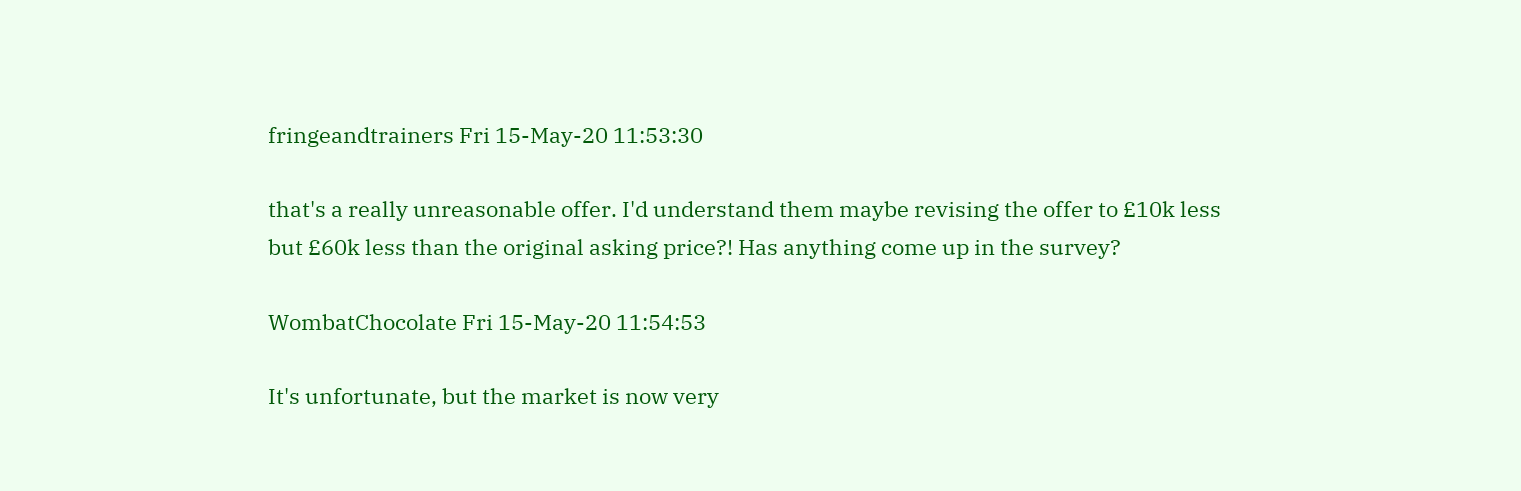fringeandtrainers Fri 15-May-20 11:53:30

that's a really unreasonable offer. I'd understand them maybe revising the offer to £10k less but £60k less than the original asking price?! Has anything come up in the survey?

WombatChocolate Fri 15-May-20 11:54:53

It's unfortunate, but the market is now very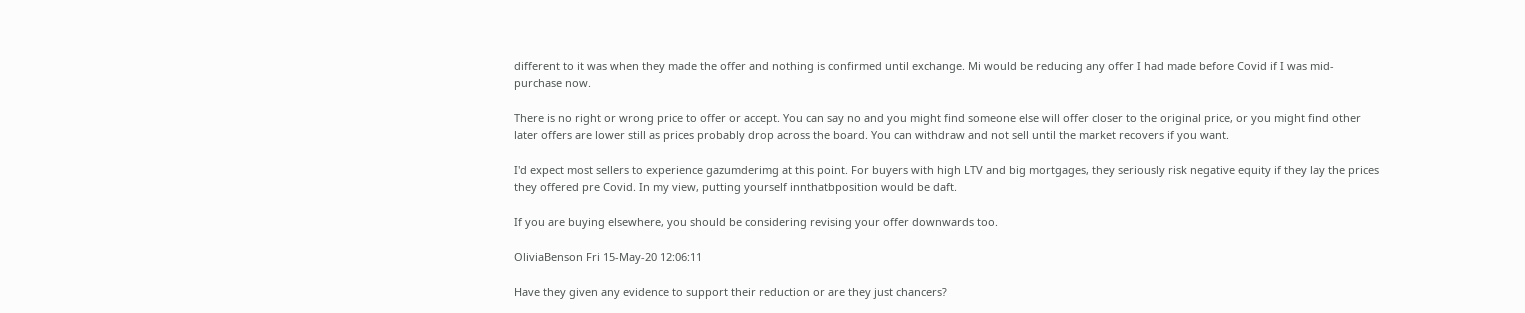different to it was when they made the offer and nothing is confirmed until exchange. Mi would be reducing any offer I had made before Covid if I was mid-purchase now.

There is no right or wrong price to offer or accept. You can say no and you might find someone else will offer closer to the original price, or you might find other later offers are lower still as prices probably drop across the board. You can withdraw and not sell until the market recovers if you want.

I'd expect most sellers to experience gazumderimg at this point. For buyers with high LTV and big mortgages, they seriously risk negative equity if they lay the prices they offered pre Covid. In my view, putting yourself innthatbposition would be daft.

If you are buying elsewhere, you should be considering revising your offer downwards too.

OliviaBenson Fri 15-May-20 12:06:11

Have they given any evidence to support their reduction or are they just chancers?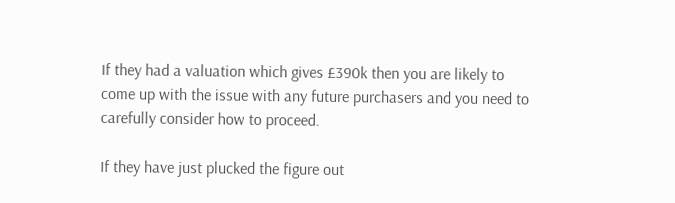If they had a valuation which gives £390k then you are likely to come up with the issue with any future purchasers and you need to carefully consider how to proceed.

If they have just plucked the figure out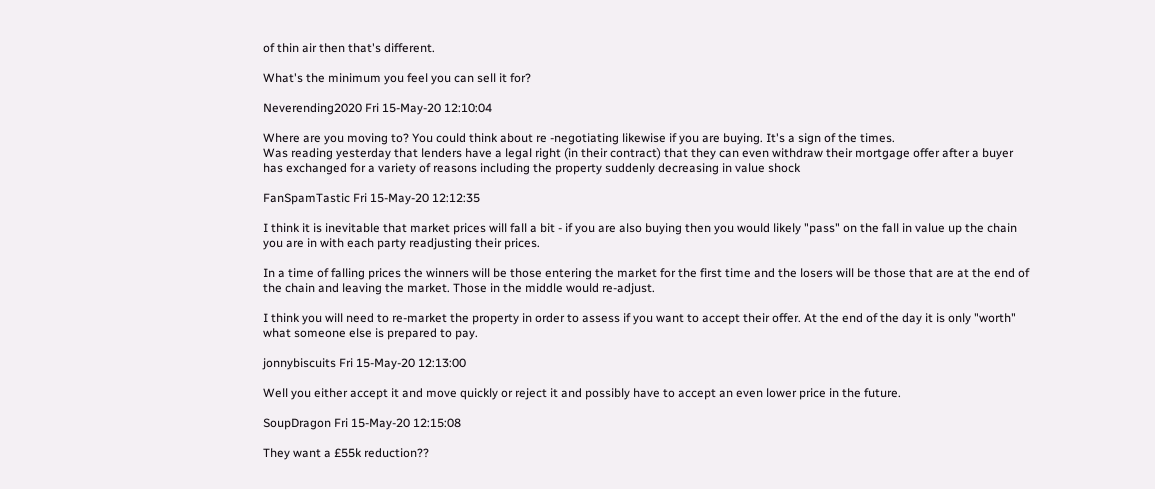of thin air then that's different.

What's the minimum you feel you can sell it for?

Neverending2020 Fri 15-May-20 12:10:04

Where are you moving to? You could think about re -negotiating likewise if you are buying. It's a sign of the times.
Was reading yesterday that lenders have a legal right (in their contract) that they can even withdraw their mortgage offer after a buyer has exchanged for a variety of reasons including the property suddenly decreasing in value shock

FanSpamTastic Fri 15-May-20 12:12:35

I think it is inevitable that market prices will fall a bit - if you are also buying then you would likely "pass" on the fall in value up the chain you are in with each party readjusting their prices.

In a time of falling prices the winners will be those entering the market for the first time and the losers will be those that are at the end of the chain and leaving the market. Those in the middle would re-adjust.

I think you will need to re-market the property in order to assess if you want to accept their offer. At the end of the day it is only "worth" what someone else is prepared to pay.

jonnybiscuits Fri 15-May-20 12:13:00

Well you either accept it and move quickly or reject it and possibly have to accept an even lower price in the future.

SoupDragon Fri 15-May-20 12:15:08

They want a £55k reduction??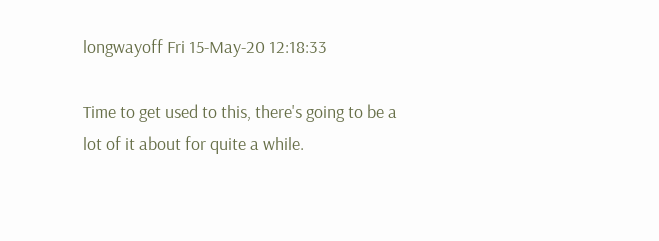longwayoff Fri 15-May-20 12:18:33

Time to get used to this, there's going to be a lot of it about for quite a while.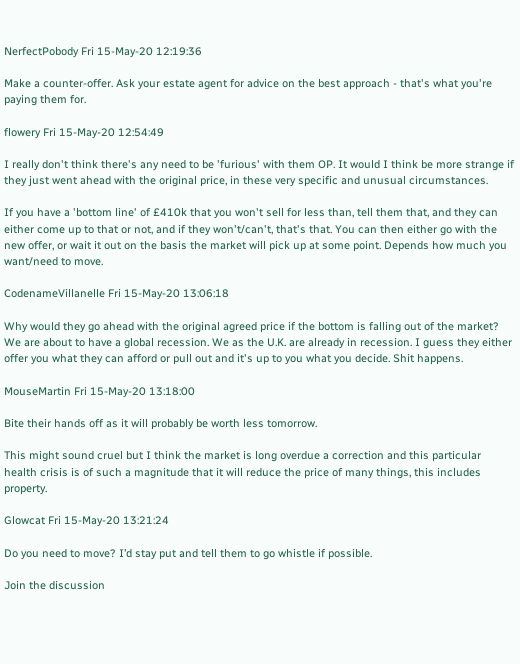NerfectPobody Fri 15-May-20 12:19:36

Make a counter-offer. Ask your estate agent for advice on the best approach - that's what you're paying them for.

flowery Fri 15-May-20 12:54:49

I really don't think there's any need to be 'furious' with them OP. It would I think be more strange if they just went ahead with the original price, in these very specific and unusual circumstances.

If you have a 'bottom line' of £410k that you won't sell for less than, tell them that, and they can either come up to that or not, and if they won't/can't, that's that. You can then either go with the new offer, or wait it out on the basis the market will pick up at some point. Depends how much you want/need to move.

CodenameVillanelle Fri 15-May-20 13:06:18

Why would they go ahead with the original agreed price if the bottom is falling out of the market? We are about to have a global recession. We as the U.K. are already in recession. I guess they either offer you what they can afford or pull out and it's up to you what you decide. Shit happens.

MouseMartin Fri 15-May-20 13:18:00

Bite their hands off as it will probably be worth less tomorrow.

This might sound cruel but I think the market is long overdue a correction and this particular health crisis is of such a magnitude that it will reduce the price of many things, this includes property.

Glowcat Fri 15-May-20 13:21:24

Do you need to move? I’d stay put and tell them to go whistle if possible.

Join the discussion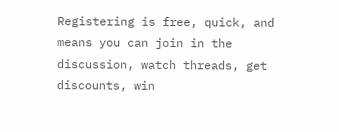Registering is free, quick, and means you can join in the discussion, watch threads, get discounts, win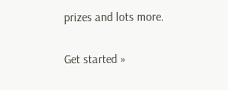prizes and lots more.

Get started »